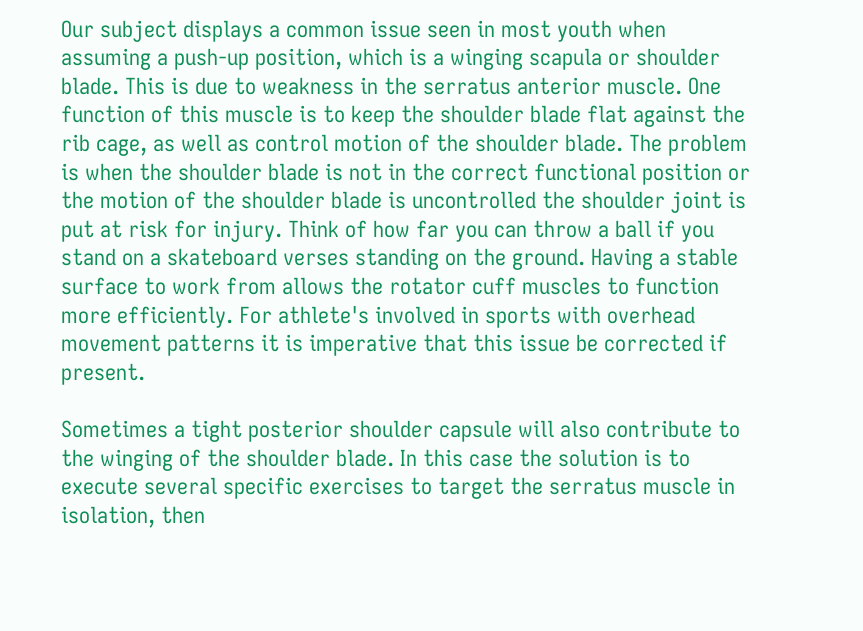Our subject displays a common issue seen in most youth when assuming a push-up position, which is a winging scapula or shoulder blade. This is due to weakness in the serratus anterior muscle. One function of this muscle is to keep the shoulder blade flat against the rib cage, as well as control motion of the shoulder blade. The problem is when the shoulder blade is not in the correct functional position or the motion of the shoulder blade is uncontrolled the shoulder joint is put at risk for injury. Think of how far you can throw a ball if you stand on a skateboard verses standing on the ground. Having a stable surface to work from allows the rotator cuff muscles to function more efficiently. For athlete's involved in sports with overhead movement patterns it is imperative that this issue be corrected if present.

Sometimes a tight posterior shoulder capsule will also contribute to the winging of the shoulder blade. In this case the solution is to execute several specific exercises to target the serratus muscle in isolation, then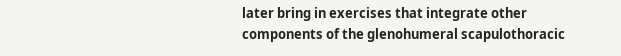later bring in exercises that integrate other components of the glenohumeral scapulothoracic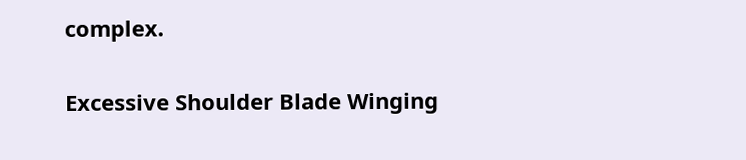complex.

Excessive Shoulder Blade Winging